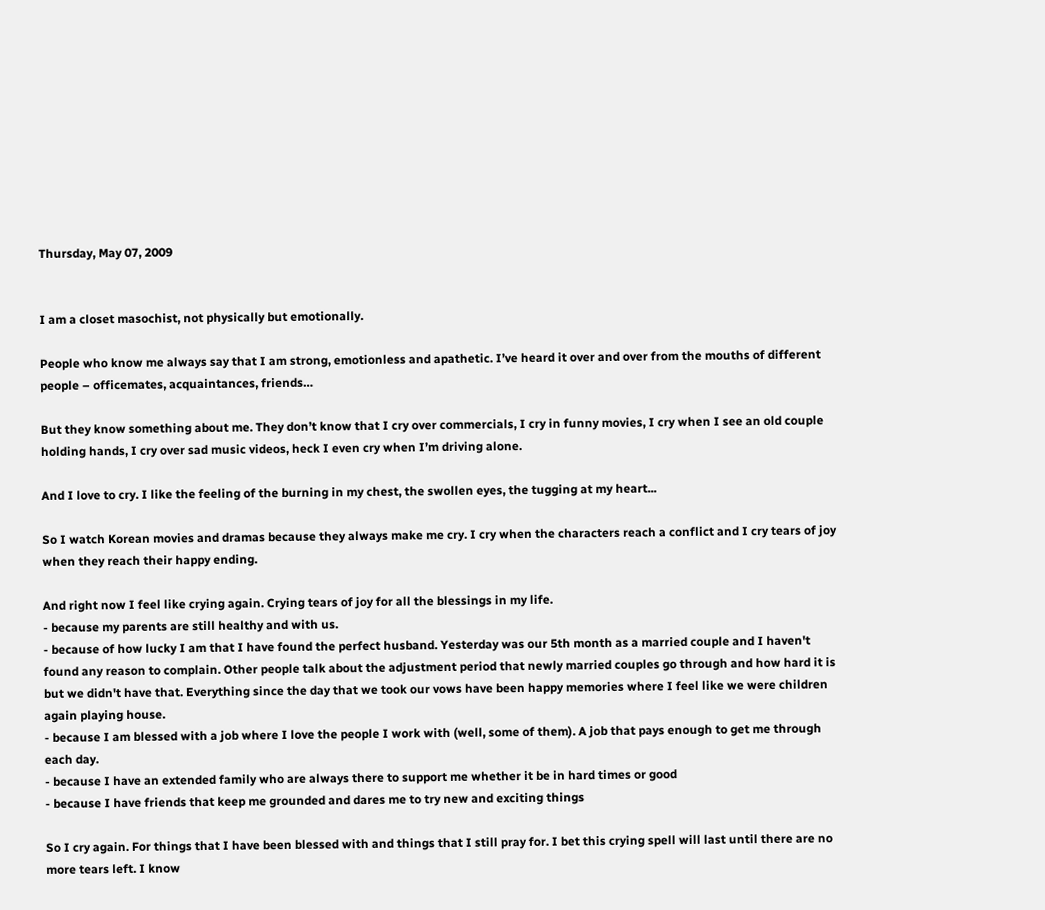Thursday, May 07, 2009


I am a closet masochist, not physically but emotionally.

People who know me always say that I am strong, emotionless and apathetic. I’ve heard it over and over from the mouths of different people – officemates, acquaintances, friends…

But they know something about me. They don’t know that I cry over commercials, I cry in funny movies, I cry when I see an old couple holding hands, I cry over sad music videos, heck I even cry when I’m driving alone.

And I love to cry. I like the feeling of the burning in my chest, the swollen eyes, the tugging at my heart...

So I watch Korean movies and dramas because they always make me cry. I cry when the characters reach a conflict and I cry tears of joy when they reach their happy ending.

And right now I feel like crying again. Crying tears of joy for all the blessings in my life.
- because my parents are still healthy and with us.
- because of how lucky I am that I have found the perfect husband. Yesterday was our 5th month as a married couple and I haven't found any reason to complain. Other people talk about the adjustment period that newly married couples go through and how hard it is but we didn't have that. Everything since the day that we took our vows have been happy memories where I feel like we were children again playing house.
- because I am blessed with a job where I love the people I work with (well, some of them). A job that pays enough to get me through each day.
- because I have an extended family who are always there to support me whether it be in hard times or good
- because I have friends that keep me grounded and dares me to try new and exciting things

So I cry again. For things that I have been blessed with and things that I still pray for. I bet this crying spell will last until there are no more tears left. I know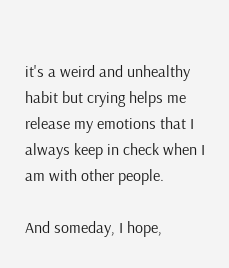it's a weird and unhealthy habit but crying helps me release my emotions that I always keep in check when I am with other people.

And someday, I hope,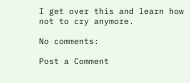I get over this and learn how not to cry anymore.

No comments:

Post a Comment